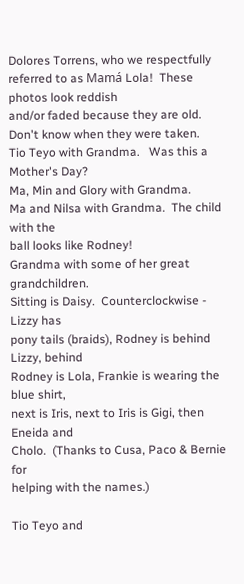Dolores Torrens, who we respectfully referred to as Mamá Lola!  These photos look reddish
and/or faded because they are old.   Don't know when they were taken.
Tio Teyo with Grandma.   Was this a
Mother's Day?
Ma, Min and Glory with Grandma.
Ma and Nilsa with Grandma.  The child with the
ball looks like Rodney!
Grandma with some of her great grandchildren.
Sitting is Daisy.  Counterclockwise -  Lizzy has
pony tails (braids), Rodney is behind Lizzy, behind
Rodney is Lola, Frankie is wearing the blue shirt,
next is Iris, next to Iris is Gigi, then Eneida and
Cholo.  (Thanks to Cusa, Paco & Bernie for
helping with the names.)

Tio Teyo and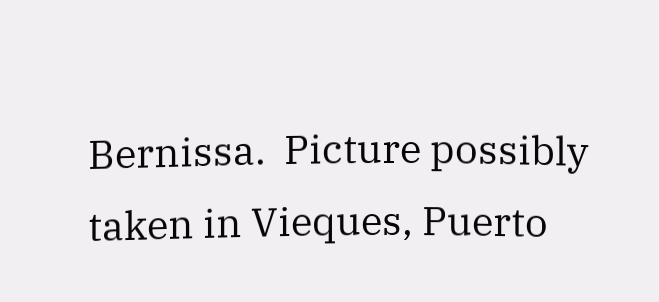Bernissa.  Picture possibly
taken in Vieques, Puerto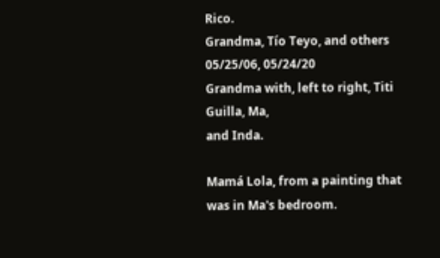Rico.
Grandma, Tío Teyo, and others
05/25/06, 05/24/20
Grandma with, left to right, Titi Guilla, Ma,
and Inda.

Mamá Lola, from a painting that was in Ma's bedroom.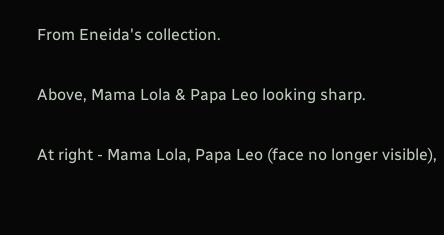From Eneida's collection.

Above, Mama Lola & Papa Leo looking sharp.

At right - Mama Lola, Papa Leo (face no longer visible),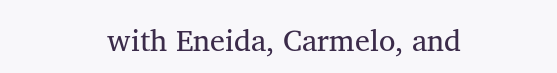with Eneida, Carmelo, and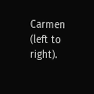Carmen (left to right).